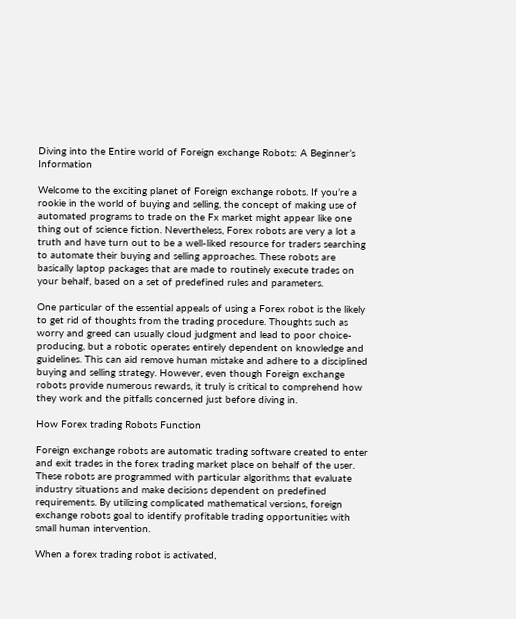Diving into the Entire world of Foreign exchange Robots: A Beginner’s Information

Welcome to the exciting planet of Foreign exchange robots. If you’re a rookie in the world of buying and selling, the concept of making use of automated programs to trade on the Fx market might appear like one thing out of science fiction. Nevertheless, Forex robots are very a lot a truth and have turn out to be a well-liked resource for traders searching to automate their buying and selling approaches. These robots are basically laptop packages that are made to routinely execute trades on your behalf, based on a set of predefined rules and parameters.

One particular of the essential appeals of using a Forex robot is the likely to get rid of thoughts from the trading procedure. Thoughts such as worry and greed can usually cloud judgment and lead to poor choice-producing, but a robotic operates entirely dependent on knowledge and guidelines. This can aid remove human mistake and adhere to a disciplined buying and selling strategy. However, even though Foreign exchange robots provide numerous rewards, it truly is critical to comprehend how they work and the pitfalls concerned just before diving in.

How Forex trading Robots Function

Foreign exchange robots are automatic trading software created to enter and exit trades in the forex trading market place on behalf of the user. These robots are programmed with particular algorithms that evaluate industry situations and make decisions dependent on predefined requirements. By utilizing complicated mathematical versions, foreign exchange robots goal to identify profitable trading opportunities with small human intervention.

When a forex trading robot is activated,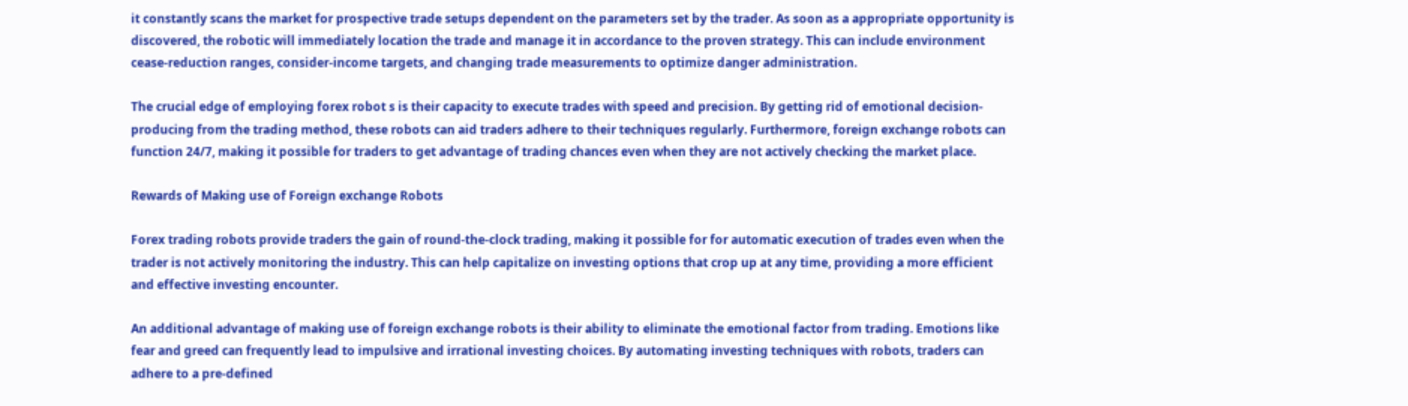it constantly scans the market for prospective trade setups dependent on the parameters set by the trader. As soon as a appropriate opportunity is discovered, the robotic will immediately location the trade and manage it in accordance to the proven strategy. This can include environment cease-reduction ranges, consider-income targets, and changing trade measurements to optimize danger administration.

The crucial edge of employing forex robot s is their capacity to execute trades with speed and precision. By getting rid of emotional decision-producing from the trading method, these robots can aid traders adhere to their techniques regularly. Furthermore, foreign exchange robots can function 24/7, making it possible for traders to get advantage of trading chances even when they are not actively checking the market place.

Rewards of Making use of Foreign exchange Robots

Forex trading robots provide traders the gain of round-the-clock trading, making it possible for for automatic execution of trades even when the trader is not actively monitoring the industry. This can help capitalize on investing options that crop up at any time, providing a more efficient and effective investing encounter.

An additional advantage of making use of foreign exchange robots is their ability to eliminate the emotional factor from trading. Emotions like fear and greed can frequently lead to impulsive and irrational investing choices. By automating investing techniques with robots, traders can adhere to a pre-defined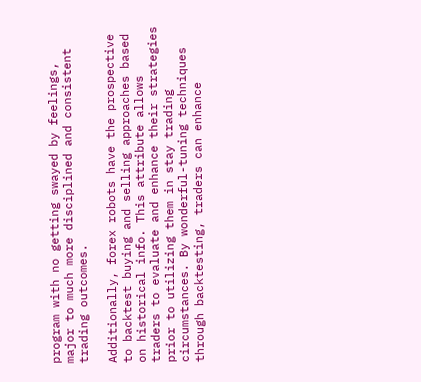program with no getting swayed by feelings, major to much more disciplined and consistent trading outcomes.

Additionally, forex robots have the prospective to backtest buying and selling approaches based on historical info. This attribute allows traders to evaluate and enhance their strategies prior to utilizing them in stay trading circumstances. By wonderful-tuning techniques through backtesting, traders can enhance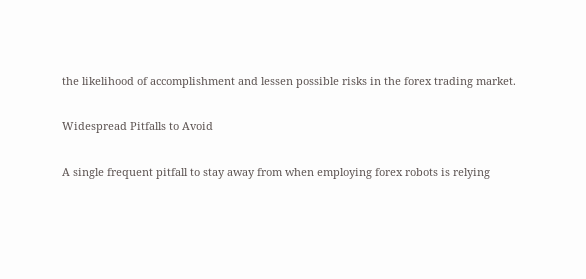the likelihood of accomplishment and lessen possible risks in the forex trading market.

Widespread Pitfalls to Avoid

A single frequent pitfall to stay away from when employing forex robots is relying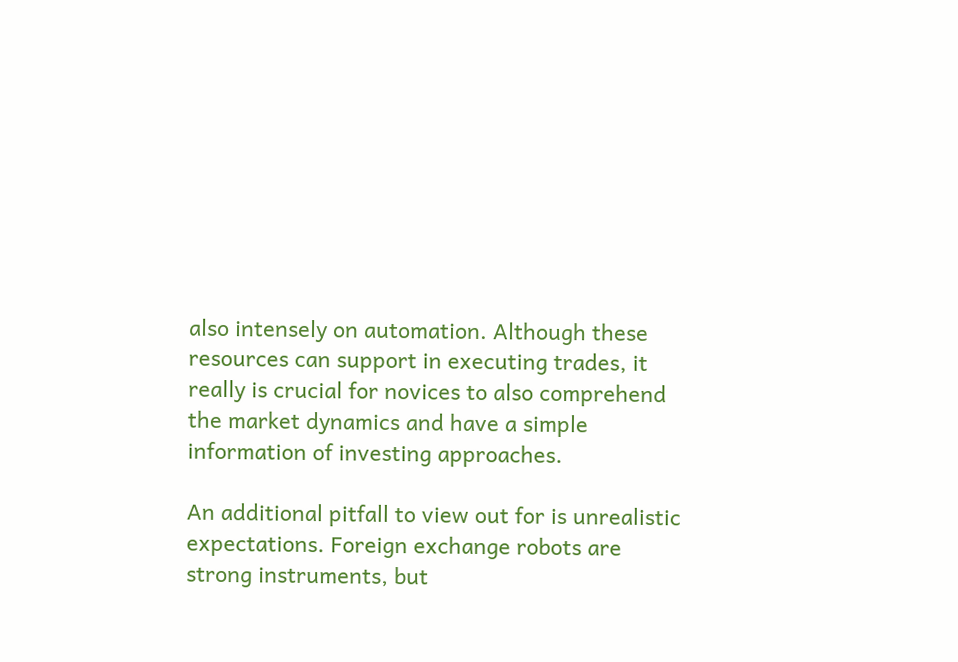also intensely on automation. Although these resources can support in executing trades, it really is crucial for novices to also comprehend the market dynamics and have a simple information of investing approaches.

An additional pitfall to view out for is unrealistic expectations. Foreign exchange robots are strong instruments, but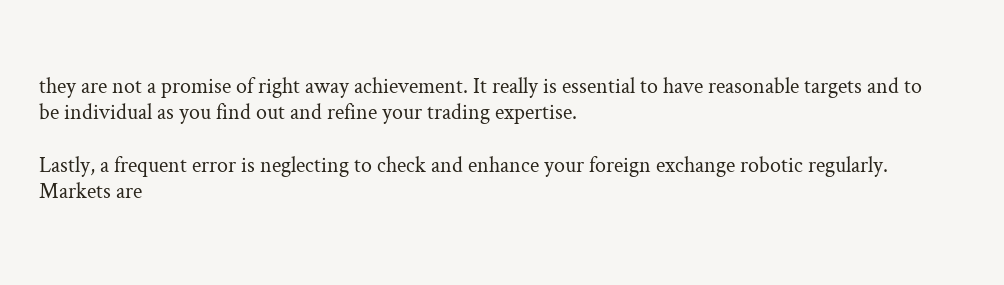they are not a promise of right away achievement. It really is essential to have reasonable targets and to be individual as you find out and refine your trading expertise.

Lastly, a frequent error is neglecting to check and enhance your foreign exchange robotic regularly. Markets are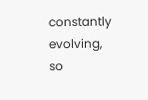constantly evolving, so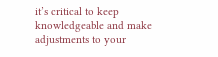it’s critical to keep knowledgeable and make adjustments to your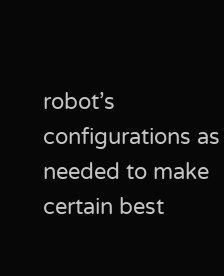robot’s configurations as needed to make certain best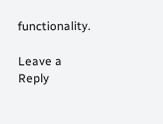functionality.

Leave a Reply